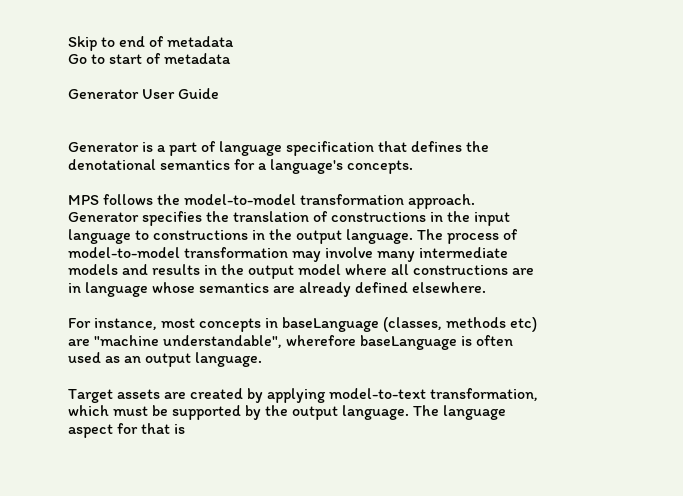Skip to end of metadata
Go to start of metadata

Generator User Guide


Generator is a part of language specification that defines the denotational semantics for a language's concepts.

MPS follows the model-to-model transformation approach. Generator specifies the translation of constructions in the input language to constructions in the output language. The process of model-to-model transformation may involve many intermediate models and results in the output model where all constructions are in language whose semantics are already defined elsewhere.

For instance, most concepts in baseLanguage (classes, methods etc) are "machine understandable", wherefore baseLanguage is often used as an output language.

Target assets are created by applying model-to-text transformation, which must be supported by the output language. The language aspect for that is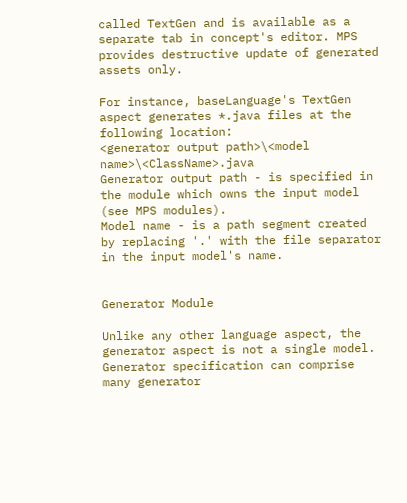called TextGen and is available as a separate tab in concept's editor. MPS provides destructive update of generated assets only.

For instance, baseLanguage's TextGen aspect generates *.java files at the following location:
<generator output path>\<model name>\<ClassName>.java
Generator output path - is specified in the module which owns the input model (see MPS modules).
Model name - is a path segment created by replacing '.' with the file separator in the input model's name.


Generator Module

Unlike any other language aspect, the generator aspect is not a single model. Generator specification can comprise many generator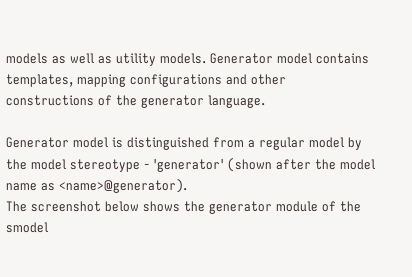models as well as utility models. Generator model contains templates, mapping configurations and other constructions of the generator language.

Generator model is distinguished from a regular model by the model stereotype - 'generator' (shown after the model name as <name>@generator).
The screenshot below shows the generator module of the smodel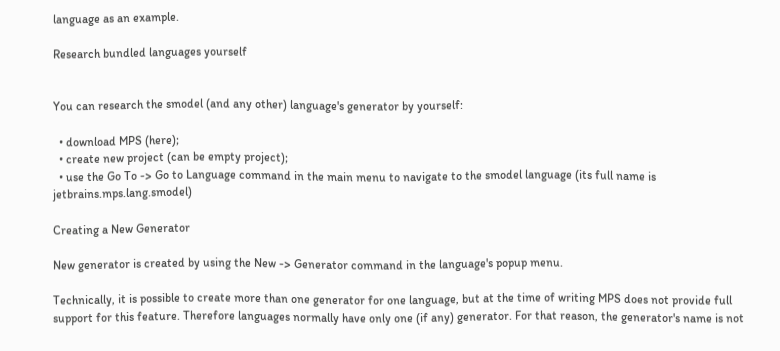language as an example.

Research bundled languages yourself


You can research the smodel (and any other) language's generator by yourself:

  • download MPS (here);
  • create new project (can be empty project);
  • use the Go To -> Go to Language command in the main menu to navigate to the smodel language (its full name is jetbrains.mps.lang.smodel)

Creating a New Generator

New generator is created by using the New -> Generator command in the language's popup menu.

Technically, it is possible to create more than one generator for one language, but at the time of writing MPS does not provide full support for this feature. Therefore languages normally have only one (if any) generator. For that reason, the generator's name is not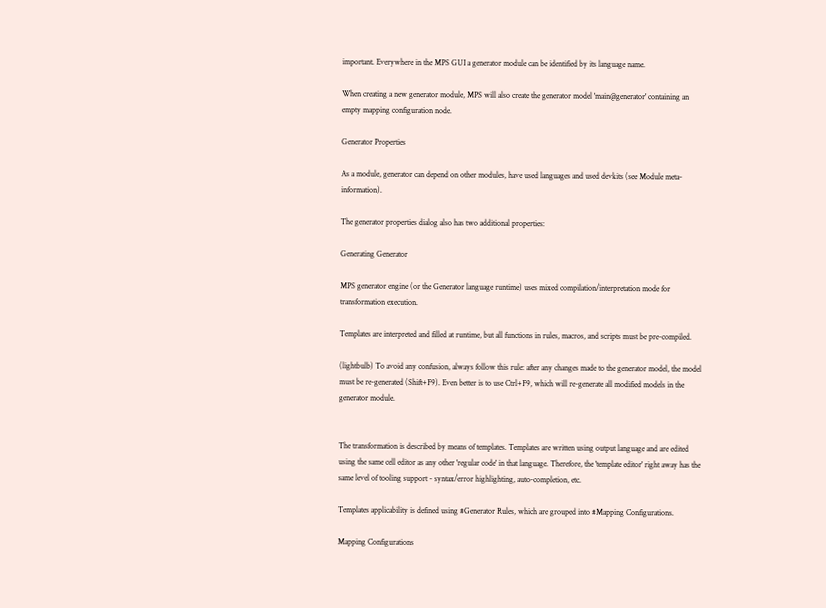important. Everywhere in the MPS GUI a generator module can be identified by its language name.

When creating a new generator module, MPS will also create the generator model 'main@generator' containing an empty mapping configuration node.

Generator Properties

As a module, generator can depend on other modules, have used languages and used devkits (see Module meta-information).

The generator properties dialog also has two additional properties:

Generating Generator

MPS generator engine (or the Generator language runtime) uses mixed compilation/interpretation mode for transformation execution.

Templates are interpreted and filled at runtime, but all functions in rules, macros, and scripts must be pre-compiled.

(lightbulb) To avoid any confusion, always follow this rule: after any changes made to the generator model, the model must be re-generated (Shift+F9). Even better is to use Ctrl+F9, which will re-generate all modified models in the generator module.


The transformation is described by means of templates. Templates are written using output language and are edited using the same cell editor as any other 'regular code' in that language. Therefore, the 'template editor' right away has the same level of tooling support - syntax/error highlighting, auto-completion, etc.

Templates applicability is defined using #Generator Rules, which are grouped into #Mapping Configurations.

Mapping Configurations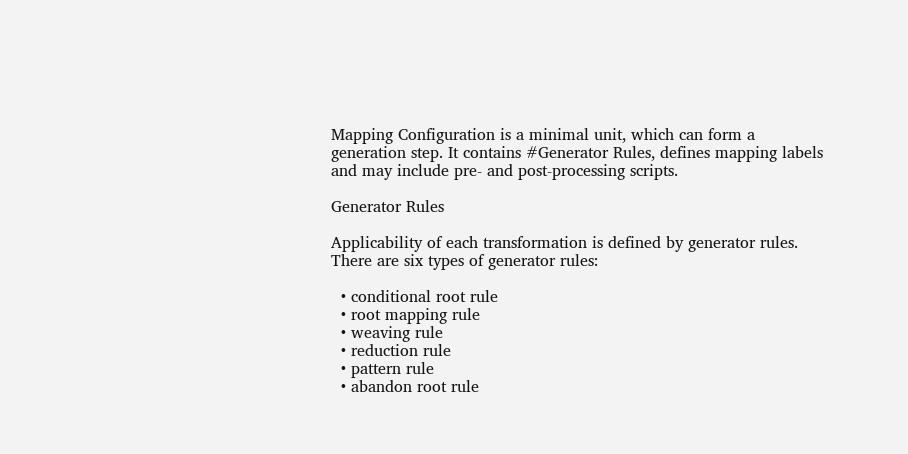Mapping Configuration is a minimal unit, which can form a generation step. It contains #Generator Rules, defines mapping labels and may include pre- and post-processing scripts.

Generator Rules

Applicability of each transformation is defined by generator rules.
There are six types of generator rules:

  • conditional root rule
  • root mapping rule
  • weaving rule
  • reduction rule
  • pattern rule
  • abandon root rule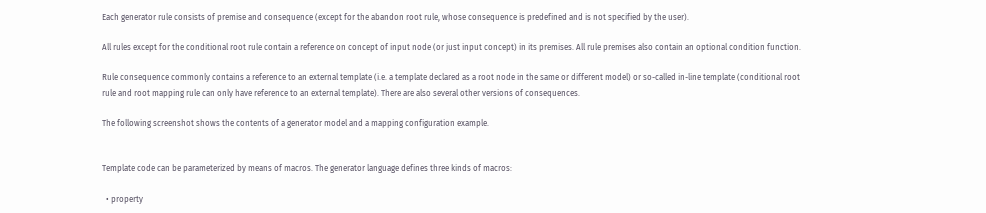Each generator rule consists of premise and consequence (except for the abandon root rule, whose consequence is predefined and is not specified by the user).

All rules except for the conditional root rule contain a reference on concept of input node (or just input concept) in its premises. All rule premises also contain an optional condition function.

Rule consequence commonly contains a reference to an external template (i.e. a template declared as a root node in the same or different model) or so-called in-line template (conditional root rule and root mapping rule can only have reference to an external template). There are also several other versions of consequences.

The following screenshot shows the contents of a generator model and a mapping configuration example.


Template code can be parameterized by means of macros. The generator language defines three kinds of macros:

  • property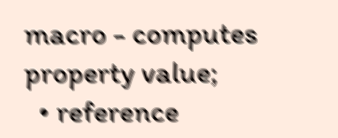macro - computes property value;
  • reference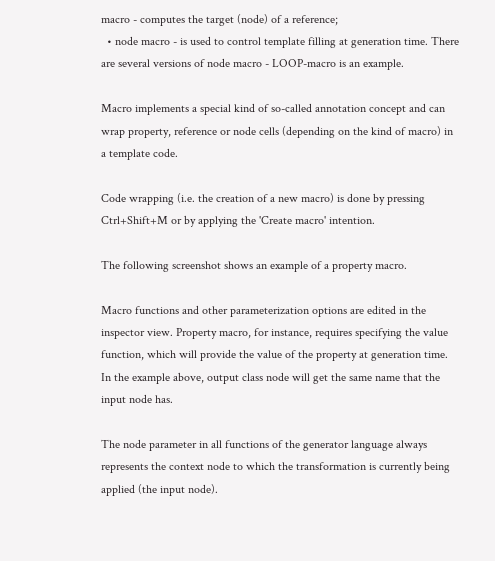macro - computes the target (node) of a reference;
  • node macro - is used to control template filling at generation time. There are several versions of node macro - LOOP-macro is an example.

Macro implements a special kind of so-called annotation concept and can wrap property, reference or node cells (depending on the kind of macro) in a template code.

Code wrapping (i.e. the creation of a new macro) is done by pressing Ctrl+Shift+M or by applying the 'Create macro' intention.

The following screenshot shows an example of a property macro.

Macro functions and other parameterization options are edited in the inspector view. Property macro, for instance, requires specifying the value function, which will provide the value of the property at generation time. In the example above, output class node will get the same name that the input node has.

The node parameter in all functions of the generator language always represents the context node to which the transformation is currently being applied (the input node).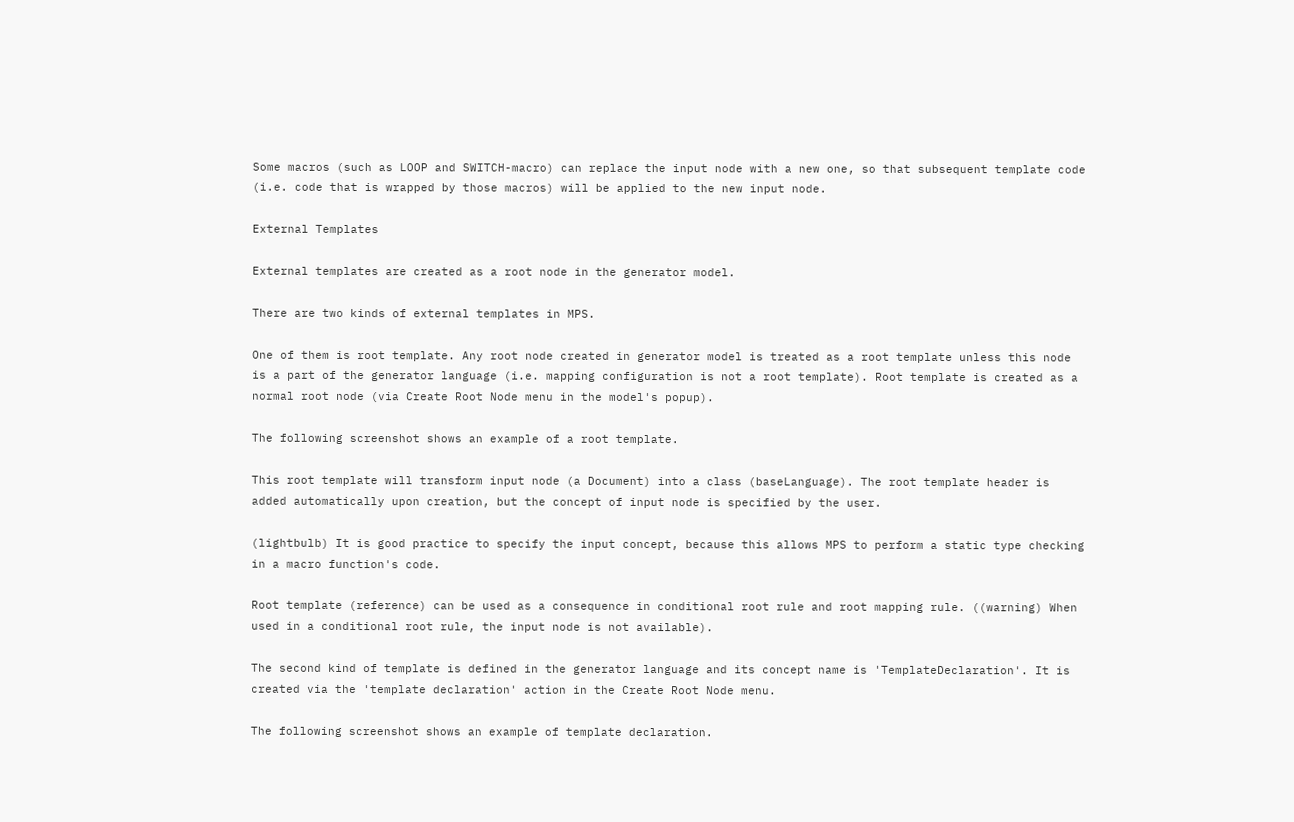Some macros (such as LOOP and SWITCH-macro) can replace the input node with a new one, so that subsequent template code (i.e. code that is wrapped by those macros) will be applied to the new input node.

External Templates

External templates are created as a root node in the generator model.

There are two kinds of external templates in MPS.

One of them is root template. Any root node created in generator model is treated as a root template unless this node is a part of the generator language (i.e. mapping configuration is not a root template). Root template is created as a normal root node (via Create Root Node menu in the model's popup).

The following screenshot shows an example of a root template.

This root template will transform input node (a Document) into a class (baseLanguage). The root template header is added automatically upon creation, but the concept of input node is specified by the user.

(lightbulb) It is good practice to specify the input concept, because this allows MPS to perform a static type checking in a macro function's code.

Root template (reference) can be used as a consequence in conditional root rule and root mapping rule. ((warning) When used in a conditional root rule, the input node is not available).

The second kind of template is defined in the generator language and its concept name is 'TemplateDeclaration'. It is created via the 'template declaration' action in the Create Root Node menu.

The following screenshot shows an example of template declaration.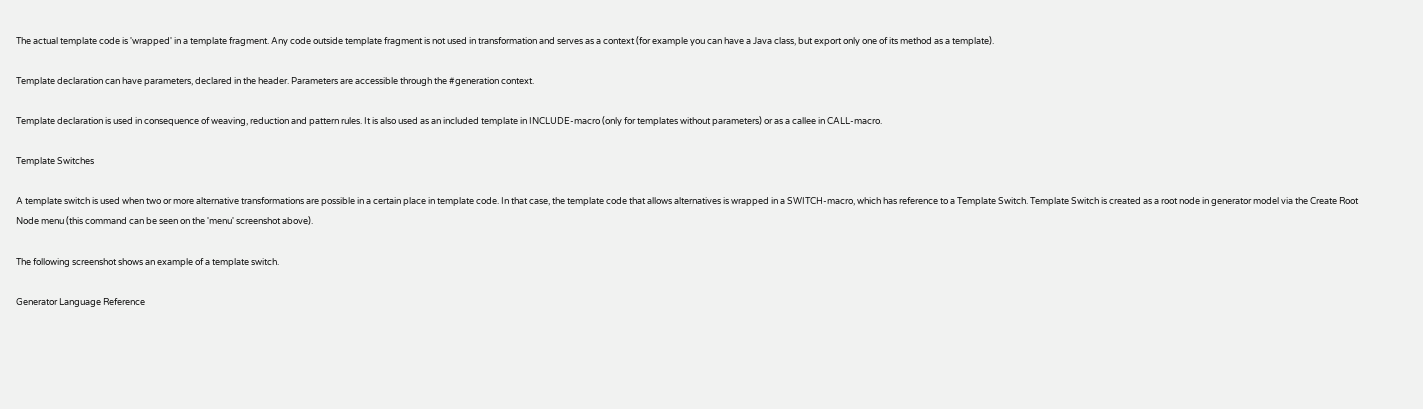The actual template code is 'wrapped' in a template fragment. Any code outside template fragment is not used in transformation and serves as a context (for example you can have a Java class, but export only one of its method as a template).

Template declaration can have parameters, declared in the header. Parameters are accessible through the #generation context.

Template declaration is used in consequence of weaving, reduction and pattern rules. It is also used as an included template in INCLUDE-macro (only for templates without parameters) or as a callee in CALL-macro.

Template Switches

A template switch is used when two or more alternative transformations are possible in a certain place in template code. In that case, the template code that allows alternatives is wrapped in a SWITCH-macro, which has reference to a Template Switch. Template Switch is created as a root node in generator model via the Create Root Node menu (this command can be seen on the 'menu' screenshot above).

The following screenshot shows an example of a template switch.

Generator Language Reference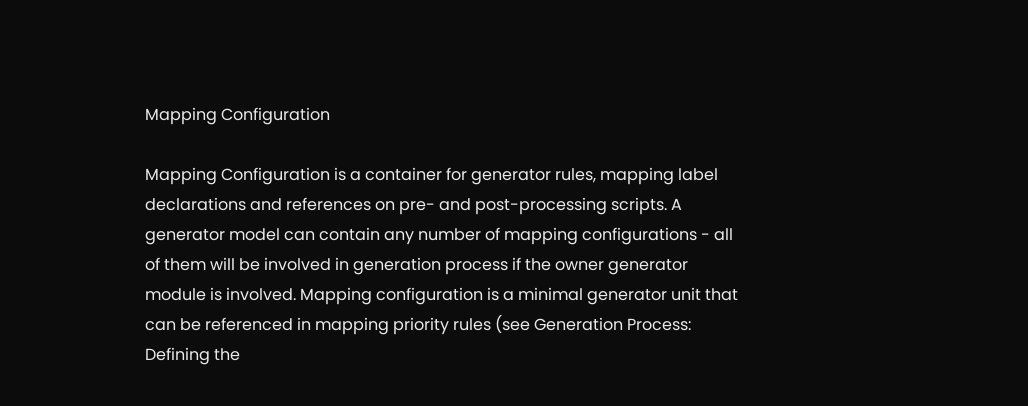Mapping Configuration

Mapping Configuration is a container for generator rules, mapping label declarations and references on pre- and post-processing scripts. A generator model can contain any number of mapping configurations - all of them will be involved in generation process if the owner generator module is involved. Mapping configuration is a minimal generator unit that can be referenced in mapping priority rules (see Generation Process: Defining the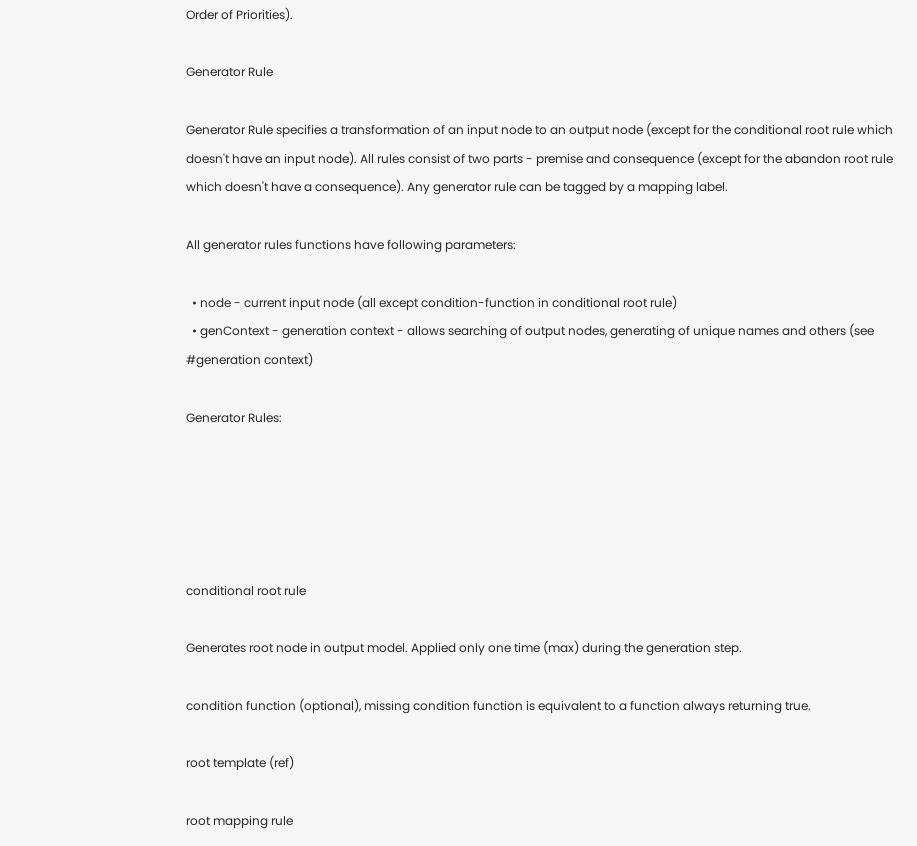Order of Priorities).

Generator Rule

Generator Rule specifies a transformation of an input node to an output node (except for the conditional root rule which doesn't have an input node). All rules consist of two parts - premise and consequence (except for the abandon root rule which doesn't have a consequence). Any generator rule can be tagged by a mapping label.

All generator rules functions have following parameters:

  • node - current input node (all except condition-function in conditional root rule)
  • genContext - generation context - allows searching of output nodes, generating of unique names and others (see #generation context)

Generator Rules:





conditional root rule

Generates root node in output model. Applied only one time (max) during the generation step.

condition function (optional), missing condition function is equivalent to a function always returning true.

root template (ref)

root mapping rule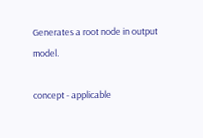Generates a root node in output model.

concept - applicable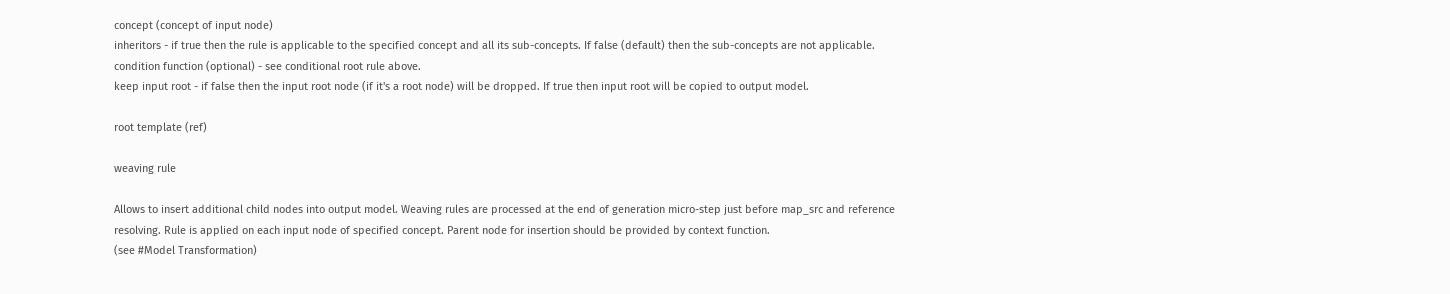concept (concept of input node)
inheritors - if true then the rule is applicable to the specified concept and all its sub-concepts. If false (default) then the sub-concepts are not applicable.
condition function (optional) - see conditional root rule above.
keep input root - if false then the input root node (if it's a root node) will be dropped. If true then input root will be copied to output model.

root template (ref)

weaving rule

Allows to insert additional child nodes into output model. Weaving rules are processed at the end of generation micro-step just before map_src and reference resolving. Rule is applied on each input node of specified concept. Parent node for insertion should be provided by context function.
(see #Model Transformation)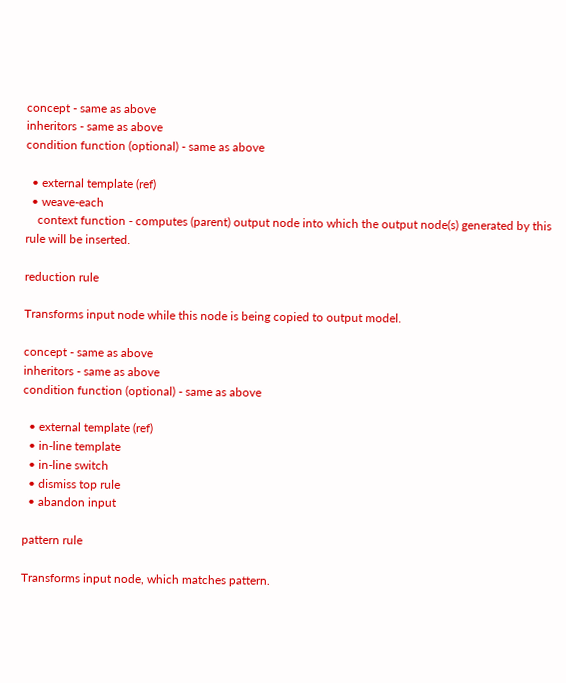concept - same as above
inheritors - same as above
condition function (optional) - same as above

  • external template (ref)
  • weave-each
    context function - computes (parent) output node into which the output node(s) generated by this rule will be inserted.

reduction rule

Transforms input node while this node is being copied to output model.

concept - same as above
inheritors - same as above
condition function (optional) - same as above

  • external template (ref)
  • in-line template
  • in-line switch
  • dismiss top rule
  • abandon input

pattern rule

Transforms input node, which matches pattern.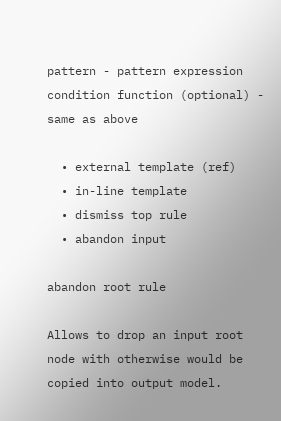pattern - pattern expression
condition function (optional) - same as above

  • external template (ref)
  • in-line template
  • dismiss top rule
  • abandon input

abandon root rule

Allows to drop an input root node with otherwise would be copied into output model.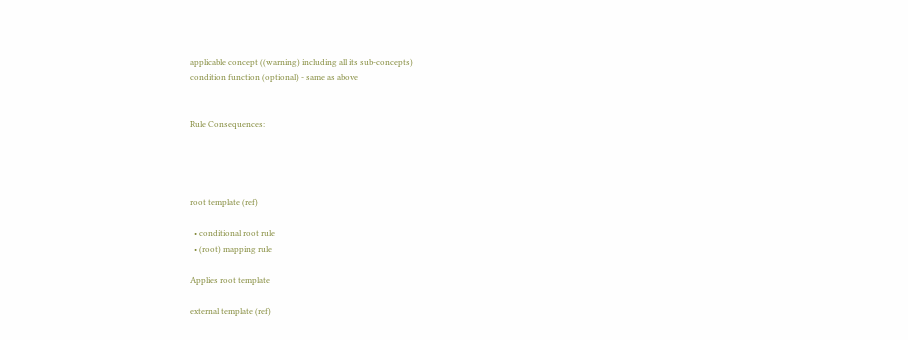applicable concept ((warning) including all its sub-concepts)
condition function (optional) - same as above


Rule Consequences:




root template (ref)

  • conditional root rule
  • (root) mapping rule

Applies root template

external template (ref)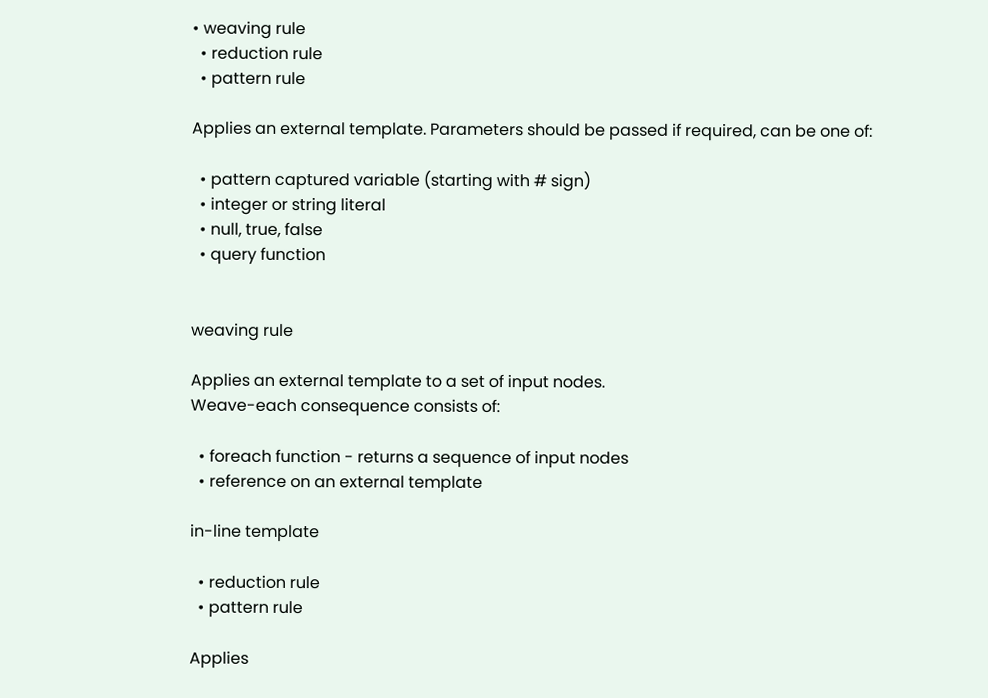• weaving rule
  • reduction rule
  • pattern rule

Applies an external template. Parameters should be passed if required, can be one of:

  • pattern captured variable (starting with # sign)
  • integer or string literal
  • null, true, false
  • query function


weaving rule

Applies an external template to a set of input nodes.
Weave-each consequence consists of:

  • foreach function - returns a sequence of input nodes
  • reference on an external template

in-line template

  • reduction rule
  • pattern rule

Applies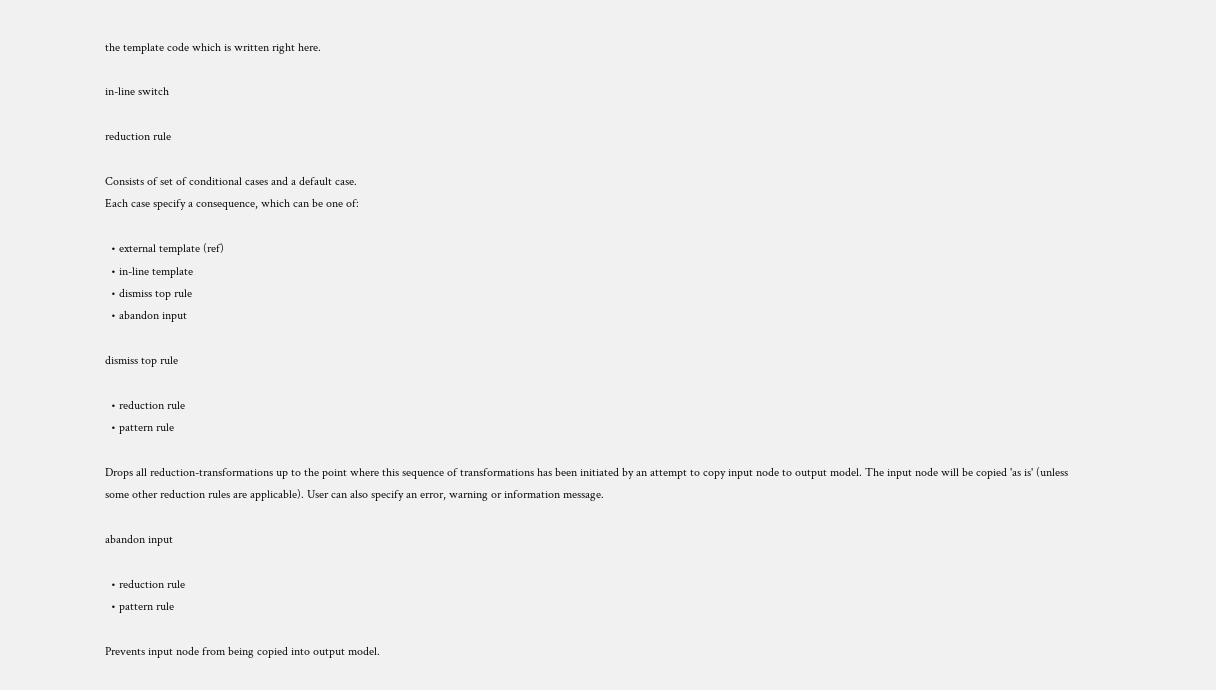the template code which is written right here.

in-line switch

reduction rule

Consists of set of conditional cases and a default case.
Each case specify a consequence, which can be one of:

  • external template (ref)
  • in-line template
  • dismiss top rule
  • abandon input

dismiss top rule

  • reduction rule
  • pattern rule

Drops all reduction-transformations up to the point where this sequence of transformations has been initiated by an attempt to copy input node to output model. The input node will be copied 'as is' (unless some other reduction rules are applicable). User can also specify an error, warning or information message.

abandon input

  • reduction rule
  • pattern rule

Prevents input node from being copied into output model.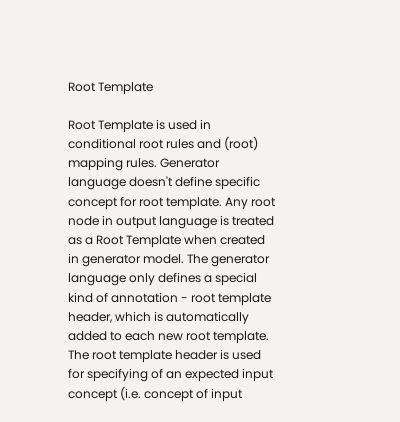Root Template

Root Template is used in conditional root rules and (root) mapping rules. Generator language doesn't define specific concept for root template. Any root node in output language is treated as a Root Template when created in generator model. The generator language only defines a special kind of annotation - root template header, which is automatically added to each new root template. The root template header is used for specifying of an expected input concept (i.e. concept of input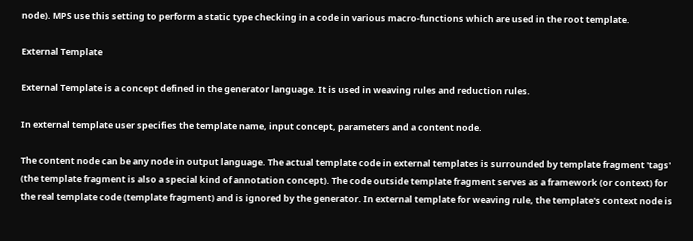node). MPS use this setting to perform a static type checking in a code in various macro-functions which are used in the root template.

External Template

External Template is a concept defined in the generator language. It is used in weaving rules and reduction rules.

In external template user specifies the template name, input concept, parameters and a content node.

The content node can be any node in output language. The actual template code in external templates is surrounded by template fragment 'tags' (the template fragment is also a special kind of annotation concept). The code outside template fragment serves as a framework (or context) for the real template code (template fragment) and is ignored by the generator. In external template for weaving rule, the template's context node is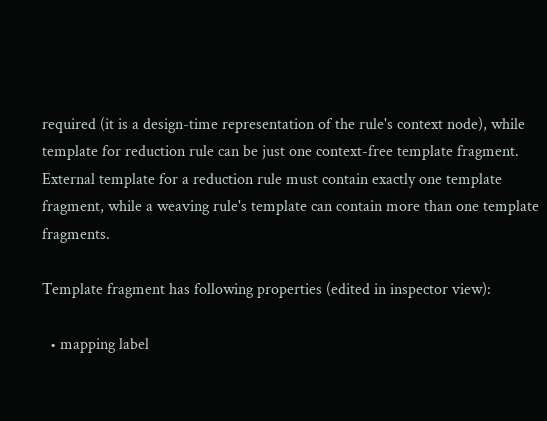required (it is a design-time representation of the rule's context node), while template for reduction rule can be just one context-free template fragment. External template for a reduction rule must contain exactly one template fragment, while a weaving rule's template can contain more than one template fragments.

Template fragment has following properties (edited in inspector view):

  • mapping label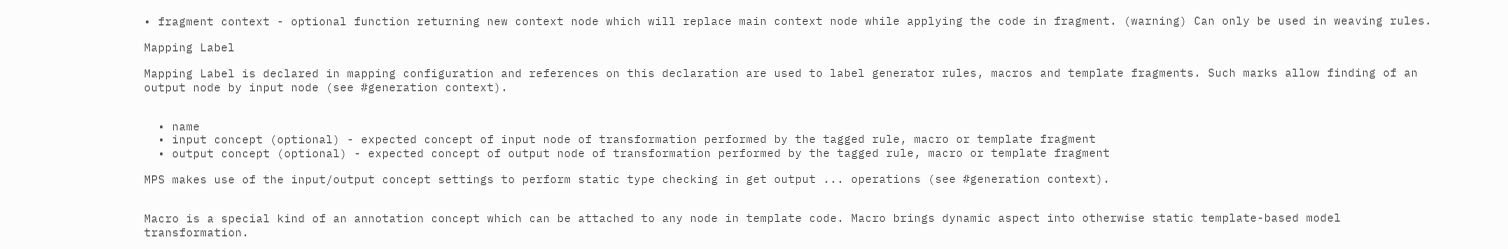• fragment context - optional function returning new context node which will replace main context node while applying the code in fragment. (warning) Can only be used in weaving rules.

Mapping Label

Mapping Label is declared in mapping configuration and references on this declaration are used to label generator rules, macros and template fragments. Such marks allow finding of an output node by input node (see #generation context).


  • name
  • input concept (optional) - expected concept of input node of transformation performed by the tagged rule, macro or template fragment
  • output concept (optional) - expected concept of output node of transformation performed by the tagged rule, macro or template fragment

MPS makes use of the input/output concept settings to perform static type checking in get output ... operations (see #generation context).


Macro is a special kind of an annotation concept which can be attached to any node in template code. Macro brings dynamic aspect into otherwise static template-based model transformation.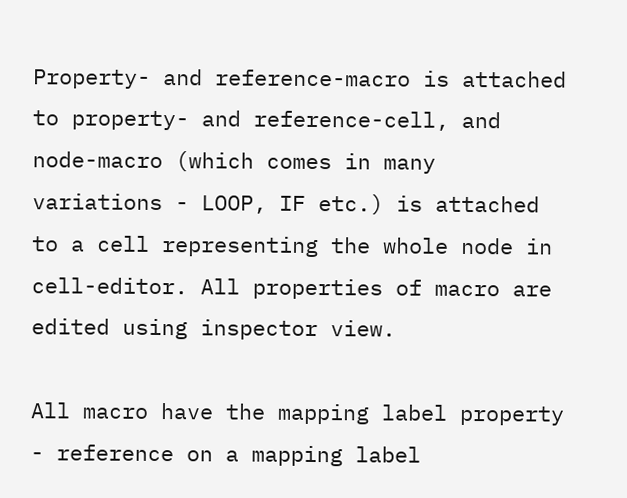Property- and reference-macro is attached to property- and reference-cell, and node-macro (which comes in many variations - LOOP, IF etc.) is attached to a cell representing the whole node in cell-editor. All properties of macro are edited using inspector view.

All macro have the mapping label property - reference on a mapping label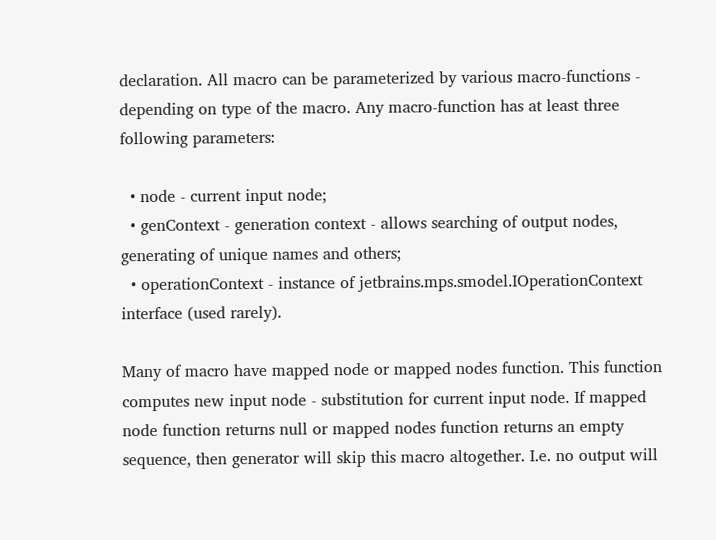declaration. All macro can be parameterized by various macro-functions - depending on type of the macro. Any macro-function has at least three following parameters:

  • node - current input node;
  • genContext - generation context - allows searching of output nodes, generating of unique names and others;
  • operationContext - instance of jetbrains.mps.smodel.IOperationContext interface (used rarely).

Many of macro have mapped node or mapped nodes function. This function computes new input node - substitution for current input node. If mapped node function returns null or mapped nodes function returns an empty sequence, then generator will skip this macro altogether. I.e. no output will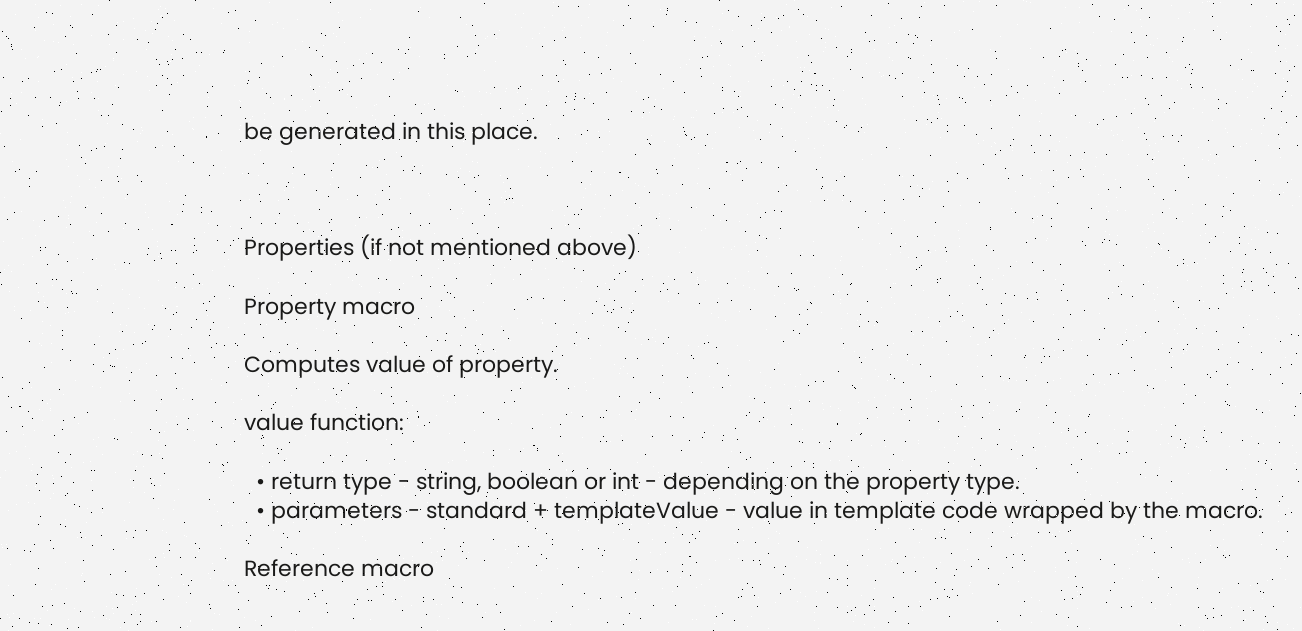be generated in this place.



Properties (if not mentioned above)

Property macro

Computes value of property.

value function:

  • return type - string, boolean or int - depending on the property type.
  • parameters - standard + templateValue - value in template code wrapped by the macro.

Reference macro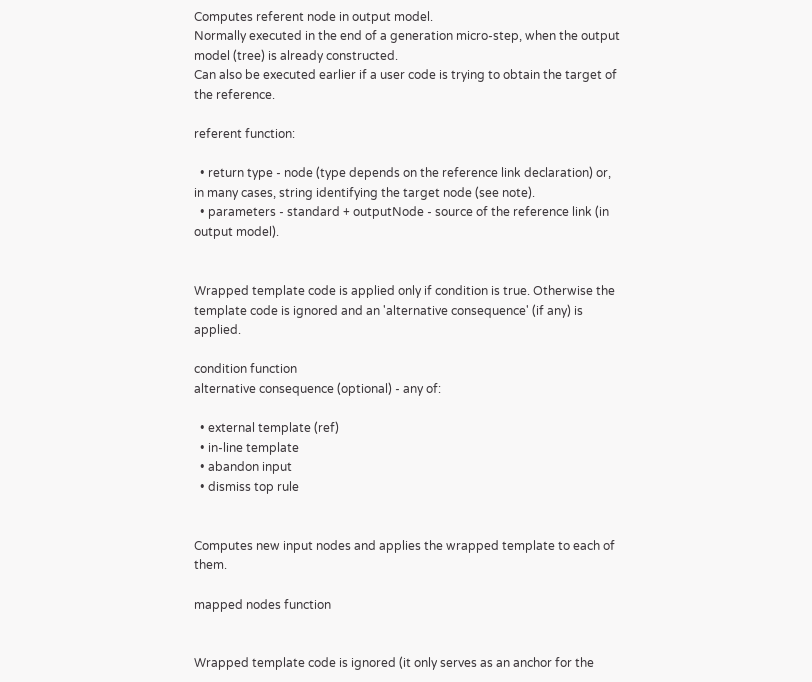Computes referent node in output model.
Normally executed in the end of a generation micro-step, when the output model (tree) is already constructed.
Can also be executed earlier if a user code is trying to obtain the target of the reference.

referent function:

  • return type - node (type depends on the reference link declaration) or, in many cases, string identifying the target node (see note).
  • parameters - standard + outputNode - source of the reference link (in output model).


Wrapped template code is applied only if condition is true. Otherwise the template code is ignored and an 'alternative consequence' (if any) is applied.

condition function
alternative consequence (optional) - any of:

  • external template (ref)
  • in-line template
  • abandon input
  • dismiss top rule


Computes new input nodes and applies the wrapped template to each of them.

mapped nodes function


Wrapped template code is ignored (it only serves as an anchor for the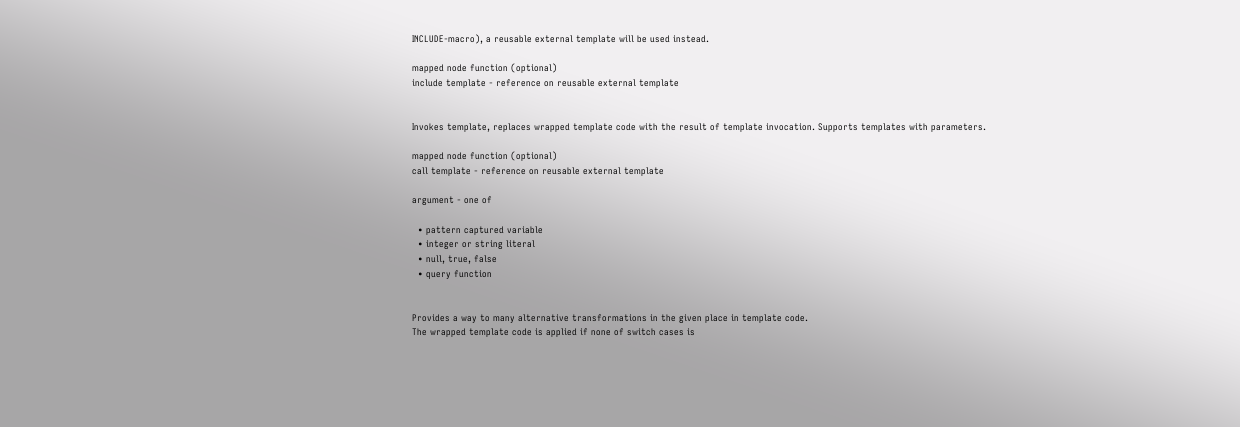INCLUDE-macro), a reusable external template will be used instead.

mapped node function (optional)
include template - reference on reusable external template


Invokes template, replaces wrapped template code with the result of template invocation. Supports templates with parameters.

mapped node function (optional)
call template - reference on reusable external template

argument - one of

  • pattern captured variable
  • integer or string literal
  • null, true, false
  • query function


Provides a way to many alternative transformations in the given place in template code.
The wrapped template code is applied if none of switch cases is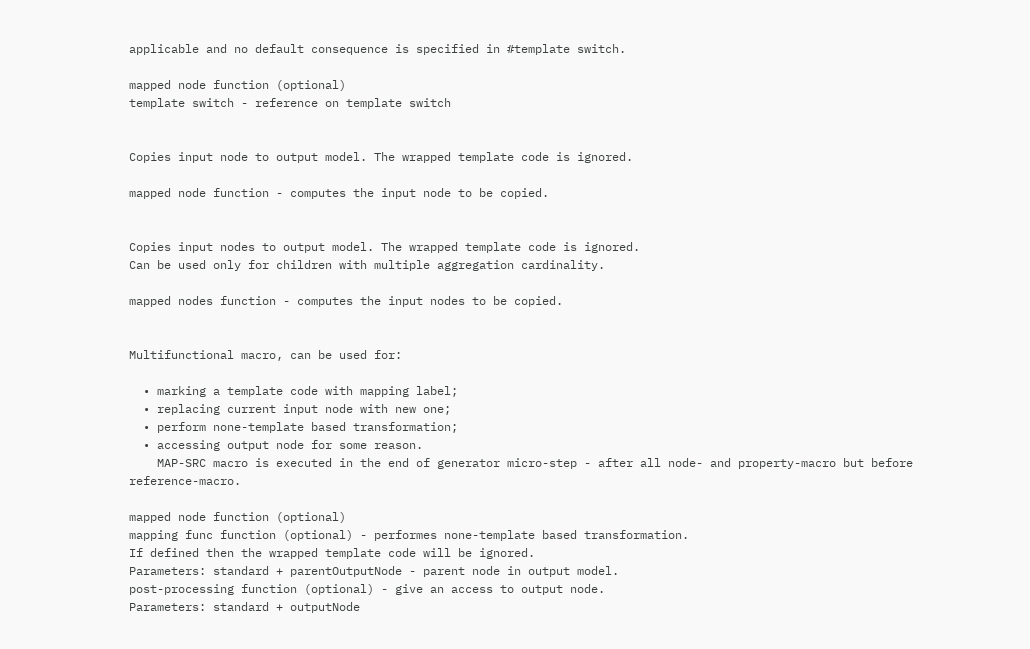applicable and no default consequence is specified in #template switch.

mapped node function (optional)
template switch - reference on template switch


Copies input node to output model. The wrapped template code is ignored.

mapped node function - computes the input node to be copied.


Copies input nodes to output model. The wrapped template code is ignored.
Can be used only for children with multiple aggregation cardinality.

mapped nodes function - computes the input nodes to be copied.


Multifunctional macro, can be used for:

  • marking a template code with mapping label;
  • replacing current input node with new one;
  • perform none-template based transformation;
  • accessing output node for some reason.
    MAP-SRC macro is executed in the end of generator micro-step - after all node- and property-macro but before reference-macro.

mapped node function (optional)
mapping func function (optional) - performes none-template based transformation.
If defined then the wrapped template code will be ignored.
Parameters: standard + parentOutputNode - parent node in output model.
post-processing function (optional) - give an access to output node.
Parameters: standard + outputNode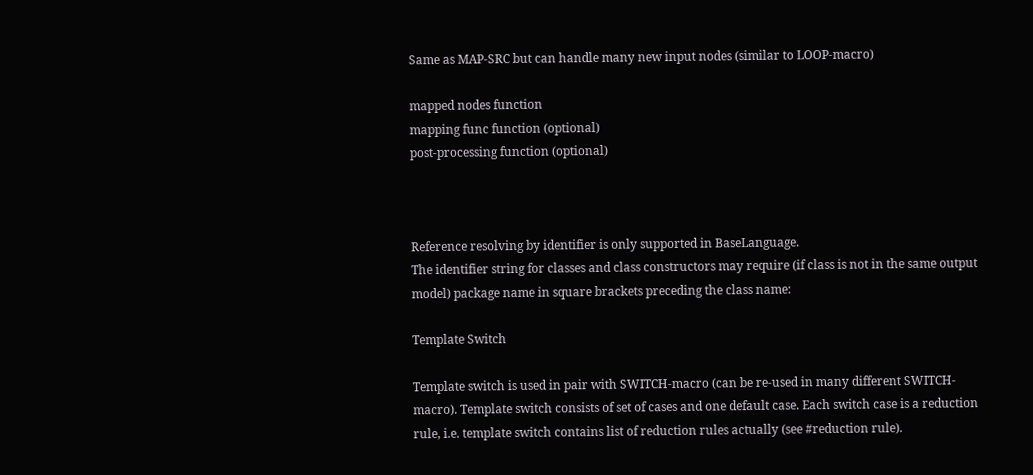Same as MAP-SRC but can handle many new input nodes (similar to LOOP-macro)

mapped nodes function
mapping func function (optional)
post-processing function (optional)



Reference resolving by identifier is only supported in BaseLanguage.
The identifier string for classes and class constructors may require (if class is not in the same output model) package name in square brackets preceding the class name:

Template Switch

Template switch is used in pair with SWITCH-macro (can be re-used in many different SWITCH-macro). Template switch consists of set of cases and one default case. Each switch case is a reduction rule, i.e. template switch contains list of reduction rules actually (see #reduction rule).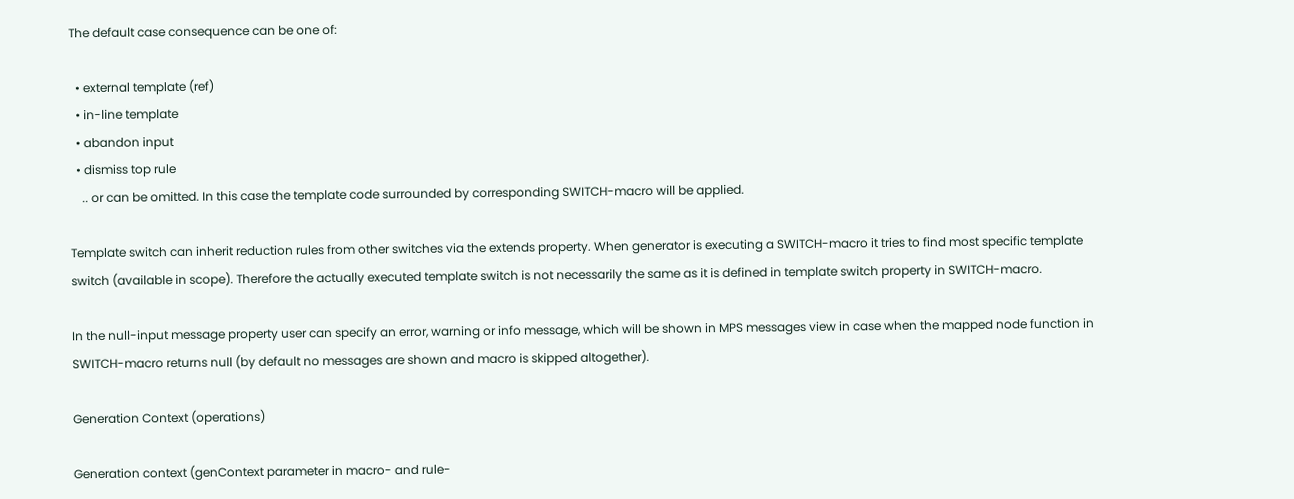The default case consequence can be one of:

  • external template (ref)
  • in-line template
  • abandon input
  • dismiss top rule
    .. or can be omitted. In this case the template code surrounded by corresponding SWITCH-macro will be applied.

Template switch can inherit reduction rules from other switches via the extends property. When generator is executing a SWITCH-macro it tries to find most specific template switch (available in scope). Therefore the actually executed template switch is not necessarily the same as it is defined in template switch property in SWITCH-macro.

In the null-input message property user can specify an error, warning or info message, which will be shown in MPS messages view in case when the mapped node function in SWITCH-macro returns null (by default no messages are shown and macro is skipped altogether).

Generation Context (operations)

Generation context (genContext parameter in macro- and rule-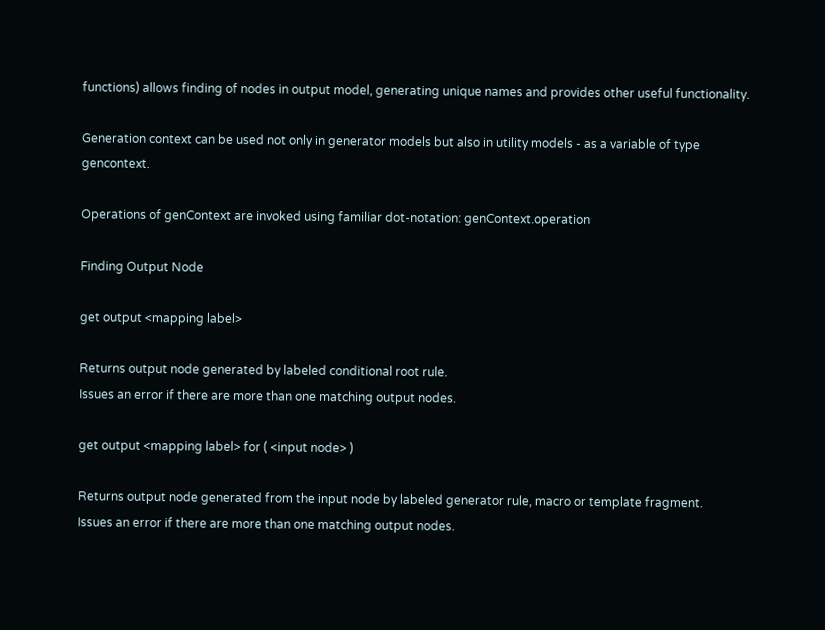functions) allows finding of nodes in output model, generating unique names and provides other useful functionality.

Generation context can be used not only in generator models but also in utility models - as a variable of type gencontext.

Operations of genContext are invoked using familiar dot-notation: genContext.operation

Finding Output Node

get output <mapping label>

Returns output node generated by labeled conditional root rule.
Issues an error if there are more than one matching output nodes.

get output <mapping label> for ( <input node> )

Returns output node generated from the input node by labeled generator rule, macro or template fragment.
Issues an error if there are more than one matching output nodes.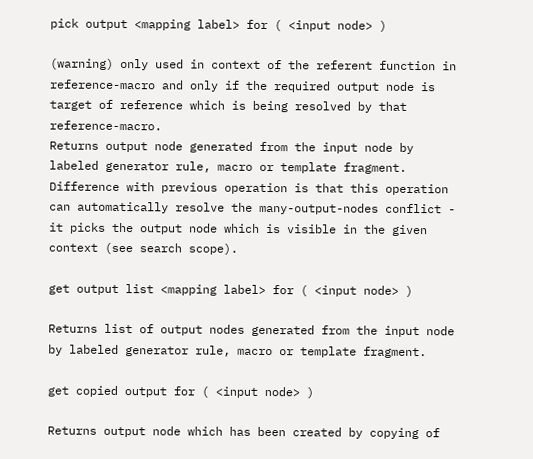pick output <mapping label> for ( <input node> )

(warning) only used in context of the referent function in reference-macro and only if the required output node is target of reference which is being resolved by that reference-macro.
Returns output node generated from the input node by labeled generator rule, macro or template fragment. Difference with previous operation is that this operation can automatically resolve the many-output-nodes conflict - it picks the output node which is visible in the given context (see search scope).

get output list <mapping label> for ( <input node> )

Returns list of output nodes generated from the input node by labeled generator rule, macro or template fragment.

get copied output for ( <input node> )

Returns output node which has been created by copying of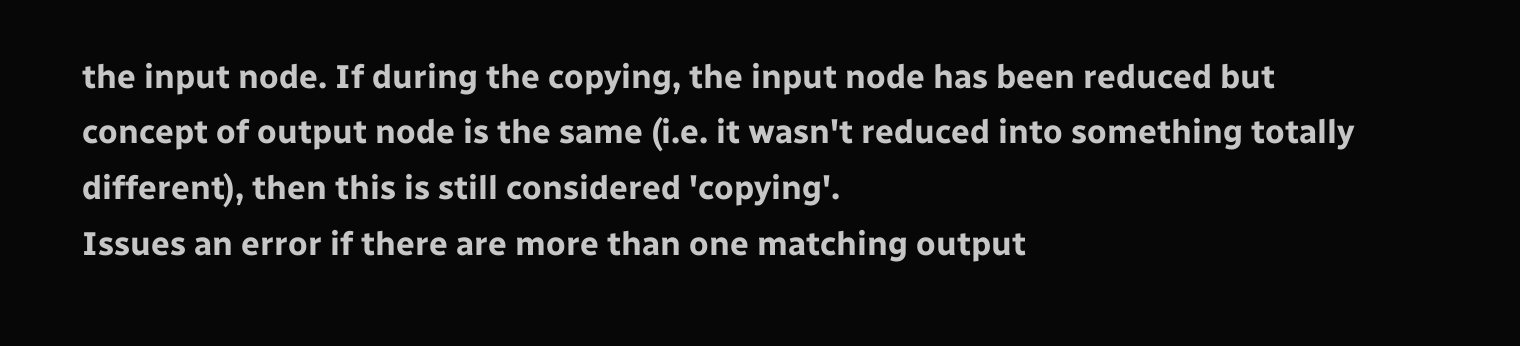the input node. If during the copying, the input node has been reduced but concept of output node is the same (i.e. it wasn't reduced into something totally different), then this is still considered 'copying'.
Issues an error if there are more than one matching output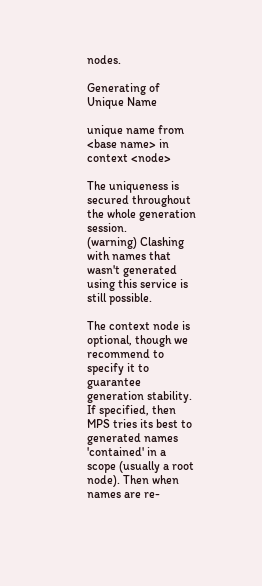nodes.

Generating of Unique Name

unique name from <base name> in context <node>

The uniqueness is secured throughout the whole generation session.
(warning) Clashing with names that wasn't generated using this service is still possible.

The context node is optional, though we recommend to specify it to guarantee generation stability. If specified, then MPS tries its best to generated names 'contained' in a scope (usually a root node). Then when names are re-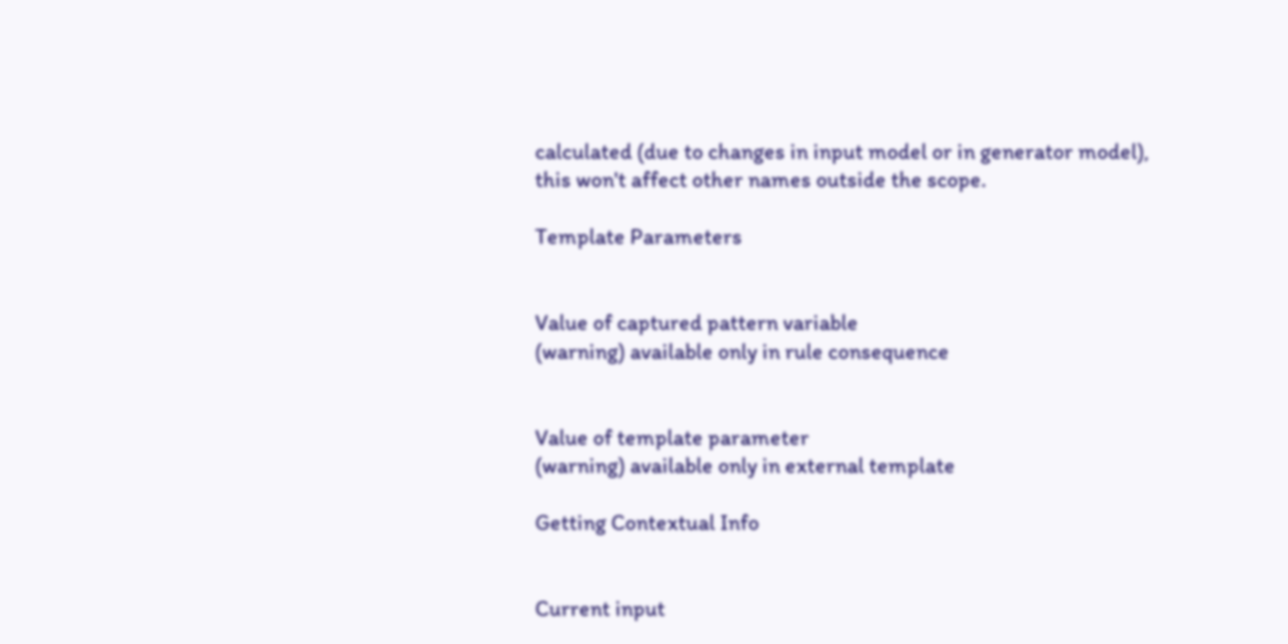calculated (due to changes in input model or in generator model), this won't affect other names outside the scope.

Template Parameters


Value of captured pattern variable
(warning) available only in rule consequence


Value of template parameter
(warning) available only in external template

Getting Contextual Info


Current input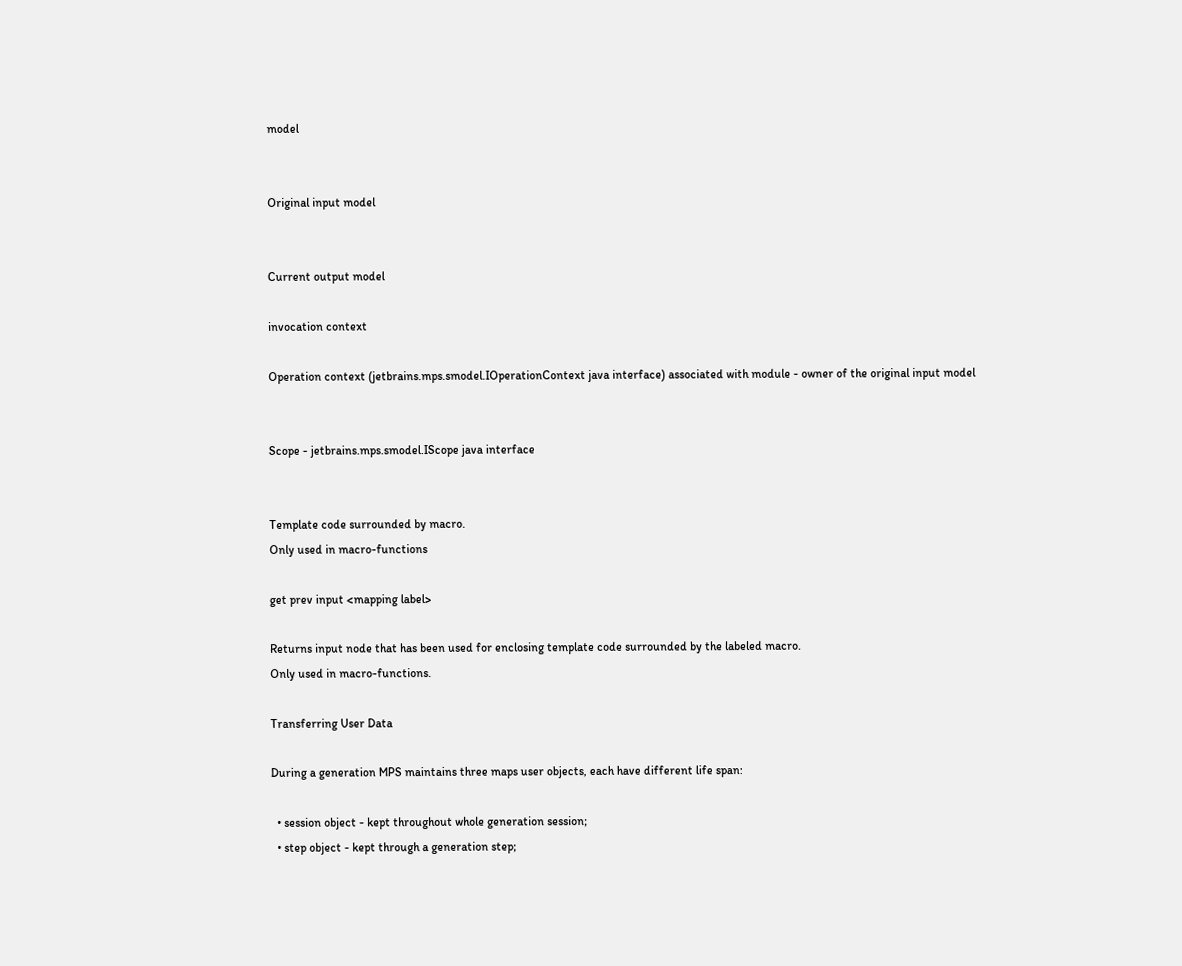model


Original input model


Current output model

invocation context

Operation context (jetbrains.mps.smodel.IOperationContext java interface) associated with module - owner of the original input model


Scope - jetbrains.mps.smodel.IScope java interface


Template code surrounded by macro.
Only used in macro-functions

get prev input <mapping label>

Returns input node that has been used for enclosing template code surrounded by the labeled macro.
Only used in macro-functions.

Transferring User Data

During a generation MPS maintains three maps user objects, each have different life span:

  • session object - kept throughout whole generation session;
  • step object - kept through a generation step;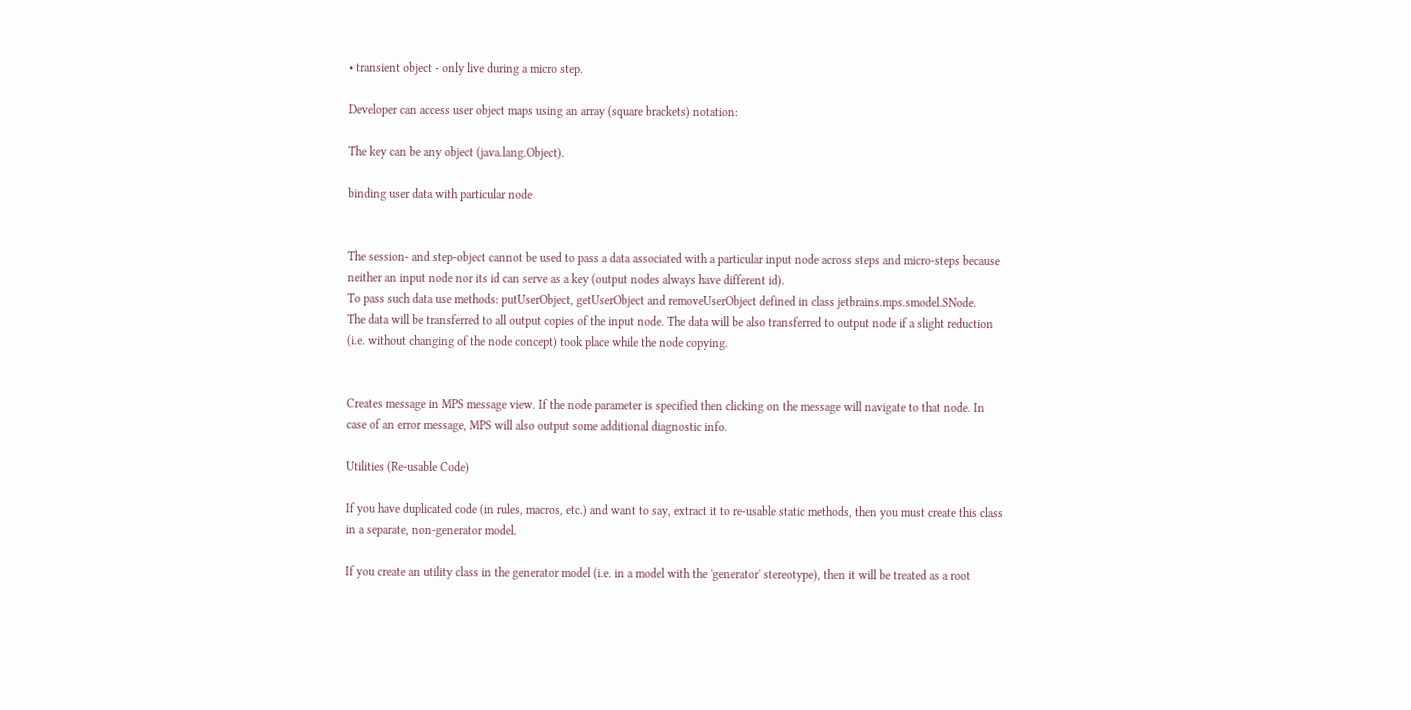• transient object - only live during a micro step.

Developer can access user object maps using an array (square brackets) notation:

The key can be any object (java.lang.Object).

binding user data with particular node


The session- and step-object cannot be used to pass a data associated with a particular input node across steps and micro-steps because neither an input node nor its id can serve as a key (output nodes always have different id).
To pass such data use methods: putUserObject, getUserObject and removeUserObject defined in class jetbrains.mps.smodel.SNode.
The data will be transferred to all output copies of the input node. The data will be also transferred to output node if a slight reduction (i.e. without changing of the node concept) took place while the node copying.


Creates message in MPS message view. If the node parameter is specified then clicking on the message will navigate to that node. In case of an error message, MPS will also output some additional diagnostic info.

Utilities (Re-usable Code)

If you have duplicated code (in rules, macros, etc.) and want to say, extract it to re-usable static methods, then you must create this class in a separate, non-generator model.

If you create an utility class in the generator model (i.e. in a model with the 'generator' stereotype), then it will be treated as a root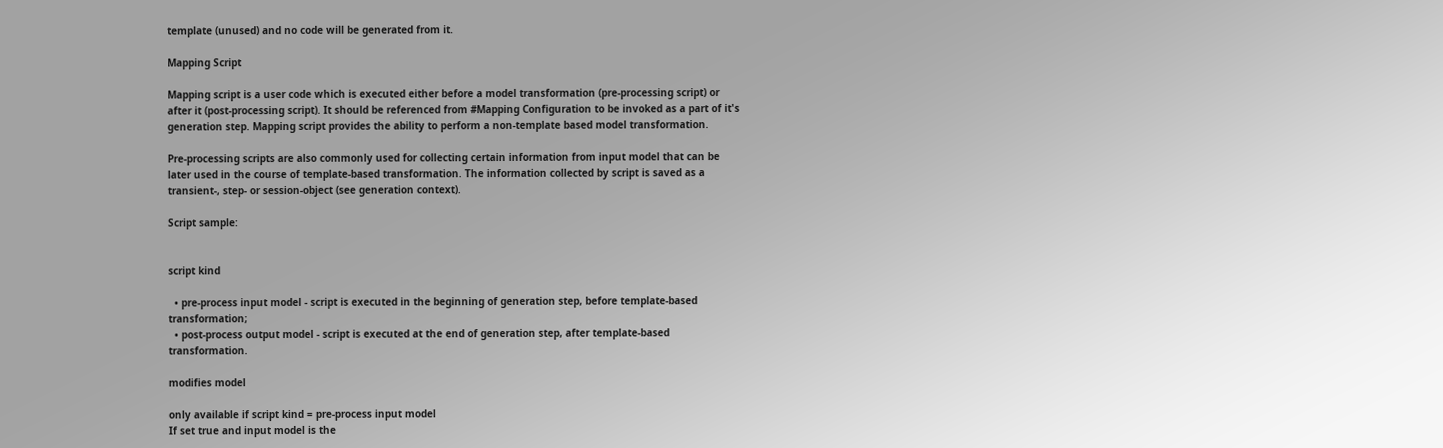template (unused) and no code will be generated from it.

Mapping Script

Mapping script is a user code which is executed either before a model transformation (pre-processing script) or after it (post-processing script). It should be referenced from #Mapping Configuration to be invoked as a part of it's generation step. Mapping script provides the ability to perform a non-template based model transformation.

Pre-processing scripts are also commonly used for collecting certain information from input model that can be later used in the course of template-based transformation. The information collected by script is saved as a transient-, step- or session-object (see generation context).

Script sample:


script kind

  • pre-process input model - script is executed in the beginning of generation step, before template-based transformation;
  • post-process output model - script is executed at the end of generation step, after template-based transformation.

modifies model

only available if script kind = pre-process input model
If set true and input model is the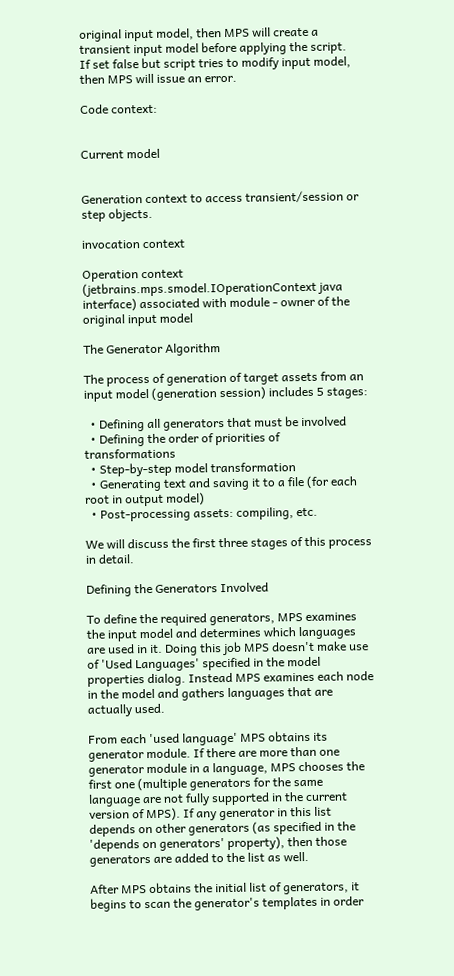original input model, then MPS will create a transient input model before applying the script.
If set false but script tries to modify input model, then MPS will issue an error.

Code context:


Current model


Generation context to access transient/session or step objects.

invocation context

Operation context (jetbrains.mps.smodel.IOperationContext java interface) associated with module - owner of the original input model

The Generator Algorithm

The process of generation of target assets from an input model (generation session) includes 5 stages:

  • Defining all generators that must be involved
  • Defining the order of priorities of transformations
  • Step-by-step model transformation
  • Generating text and saving it to a file (for each root in output model)
  • Post-processing assets: compiling, etc.

We will discuss the first three stages of this process in detail.

Defining the Generators Involved

To define the required generators, MPS examines the input model and determines which languages are used in it. Doing this job MPS doesn't make use of 'Used Languages' specified in the model properties dialog. Instead MPS examines each node in the model and gathers languages that are actually used.

From each 'used language' MPS obtains its generator module. If there are more than one generator module in a language, MPS chooses the first one (multiple generators for the same language are not fully supported in the current version of MPS). If any generator in this list depends on other generators (as specified in the 'depends on generators' property), then those generators are added to the list as well.

After MPS obtains the initial list of generators, it begins to scan the generator's templates in order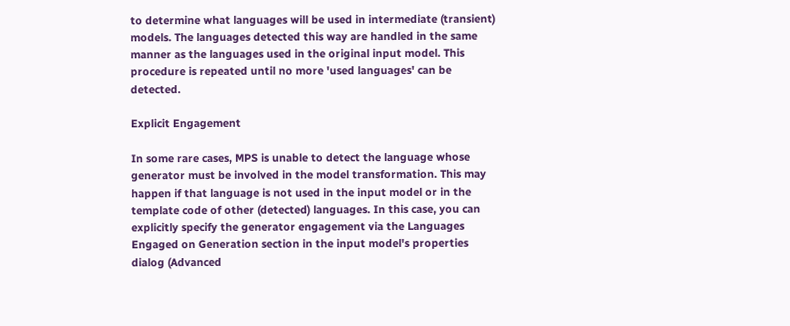to determine what languages will be used in intermediate (transient) models. The languages detected this way are handled in the same manner as the languages used in the original input model. This procedure is repeated until no more 'used languages' can be detected.

Explicit Engagement

In some rare cases, MPS is unable to detect the language whose generator must be involved in the model transformation. This may happen if that language is not used in the input model or in the template code of other (detected) languages. In this case, you can explicitly specify the generator engagement via the Languages Engaged on Generation section in the input model's properties dialog (Advanced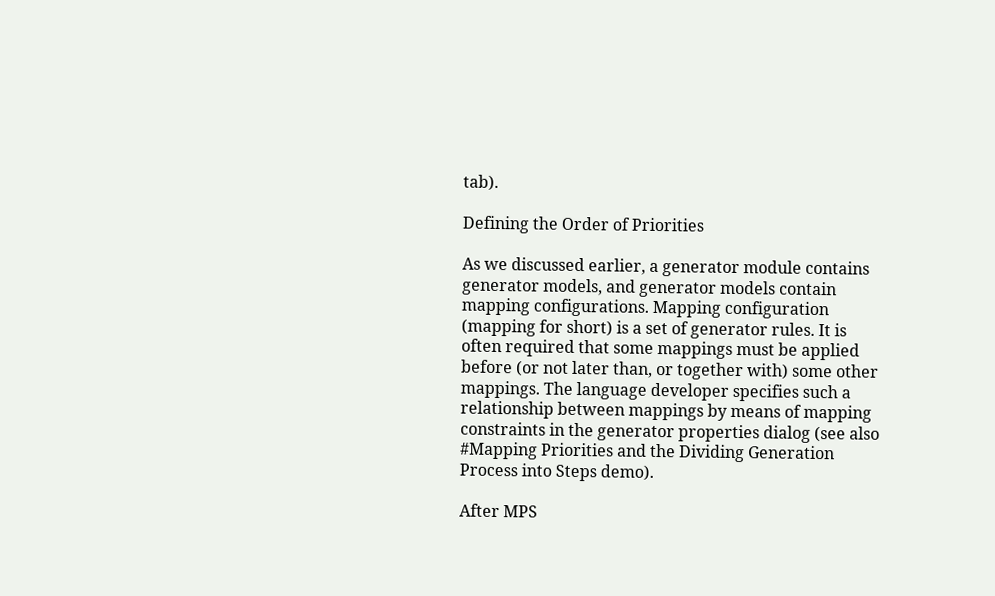tab).

Defining the Order of Priorities

As we discussed earlier, a generator module contains generator models, and generator models contain mapping configurations. Mapping configuration (mapping for short) is a set of generator rules. It is often required that some mappings must be applied before (or not later than, or together with) some other mappings. The language developer specifies such a relationship between mappings by means of mapping constraints in the generator properties dialog (see also #Mapping Priorities and the Dividing Generation Process into Steps demo).

After MPS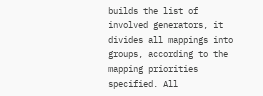builds the list of involved generators, it divides all mappings into groups, according to the mapping priorities specified. All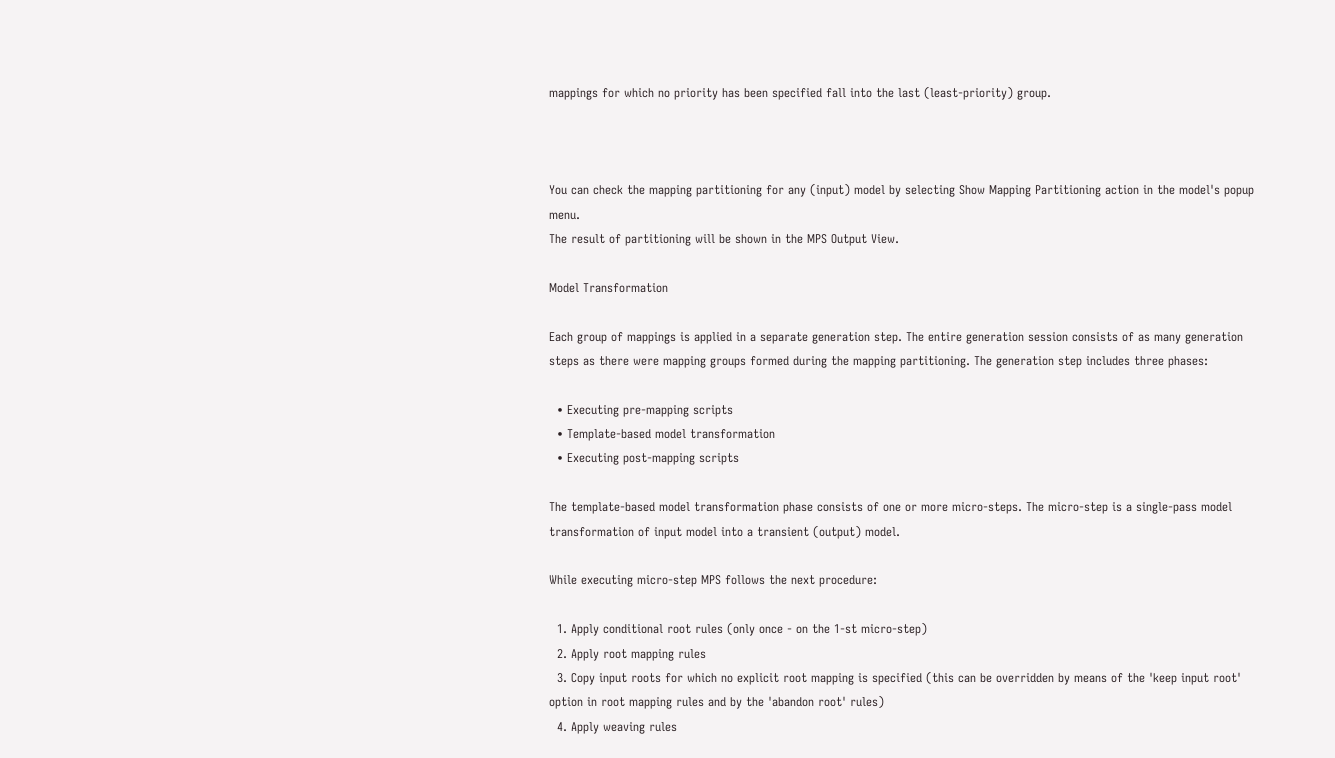mappings for which no priority has been specified fall into the last (least-priority) group.



You can check the mapping partitioning for any (input) model by selecting Show Mapping Partitioning action in the model's popup menu.
The result of partitioning will be shown in the MPS Output View.

Model Transformation

Each group of mappings is applied in a separate generation step. The entire generation session consists of as many generation steps as there were mapping groups formed during the mapping partitioning. The generation step includes three phases:

  • Executing pre-mapping scripts
  • Template-based model transformation
  • Executing post-mapping scripts

The template-based model transformation phase consists of one or more micro-steps. The micro-step is a single-pass model transformation of input model into a transient (output) model.

While executing micro-step MPS follows the next procedure:

  1. Apply conditional root rules (only once - on the 1-st micro-step)
  2. Apply root mapping rules
  3. Copy input roots for which no explicit root mapping is specified (this can be overridden by means of the 'keep input root' option in root mapping rules and by the 'abandon root' rules)
  4. Apply weaving rules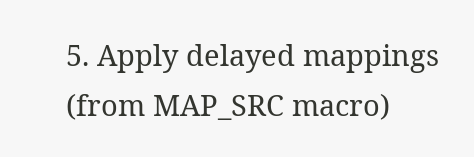5. Apply delayed mappings (from MAP_SRC macro)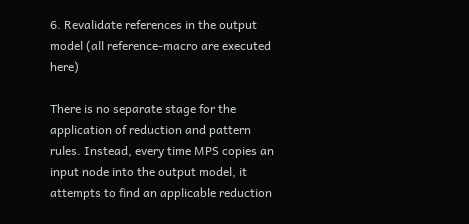6. Revalidate references in the output model (all reference-macro are executed here)

There is no separate stage for the application of reduction and pattern rules. Instead, every time MPS copies an input node into the output model, it attempts to find an applicable reduction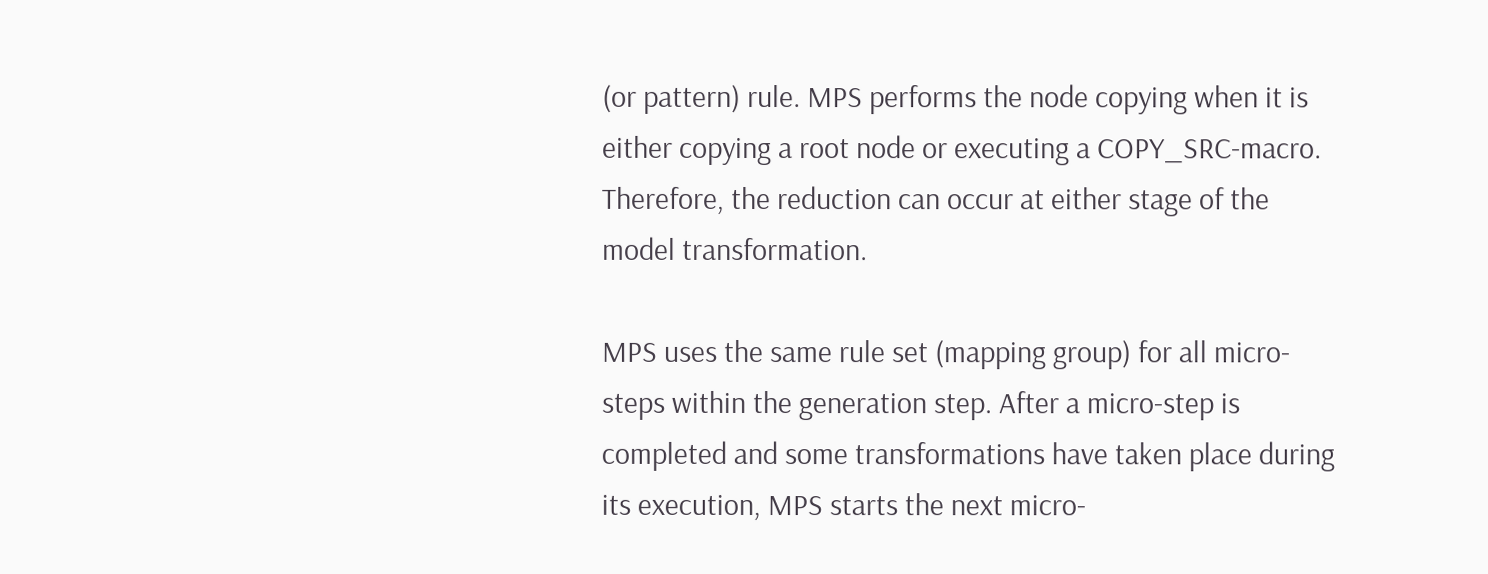(or pattern) rule. MPS performs the node copying when it is either copying a root node or executing a COPY_SRC-macro. Therefore, the reduction can occur at either stage of the model transformation.

MPS uses the same rule set (mapping group) for all micro-steps within the generation step. After a micro-step is completed and some transformations have taken place during its execution, MPS starts the next micro-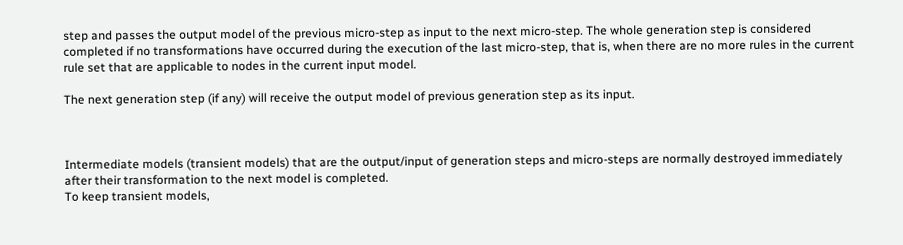step and passes the output model of the previous micro-step as input to the next micro-step. The whole generation step is considered completed if no transformations have occurred during the execution of the last micro-step, that is, when there are no more rules in the current rule set that are applicable to nodes in the current input model.

The next generation step (if any) will receive the output model of previous generation step as its input.



Intermediate models (transient models) that are the output/input of generation steps and micro-steps are normally destroyed immediately after their transformation to the next model is completed.
To keep transient models,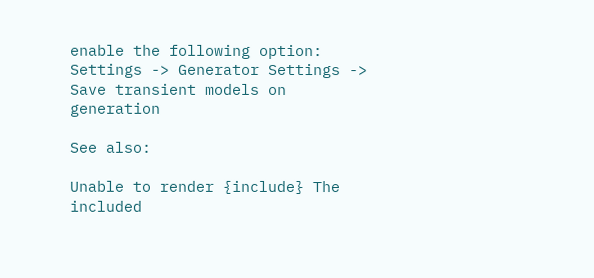enable the following option:
Settings -> Generator Settings -> Save transient models on generation

See also:

Unable to render {include} The included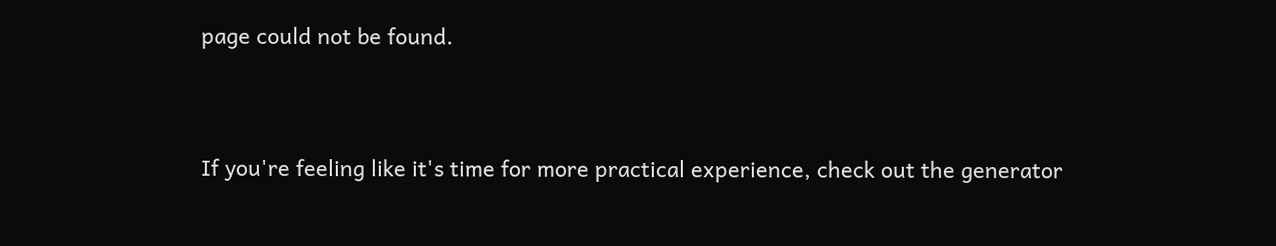page could not be found.


If you're feeling like it's time for more practical experience, check out the generator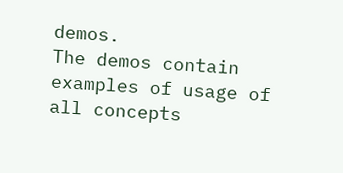demos.
The demos contain examples of usage of all concepts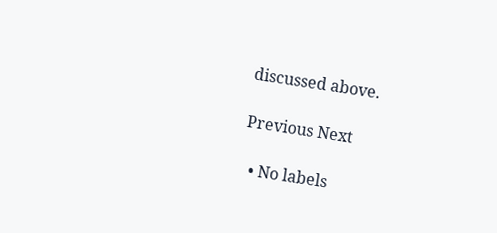discussed above.

Previous Next

  • No labels